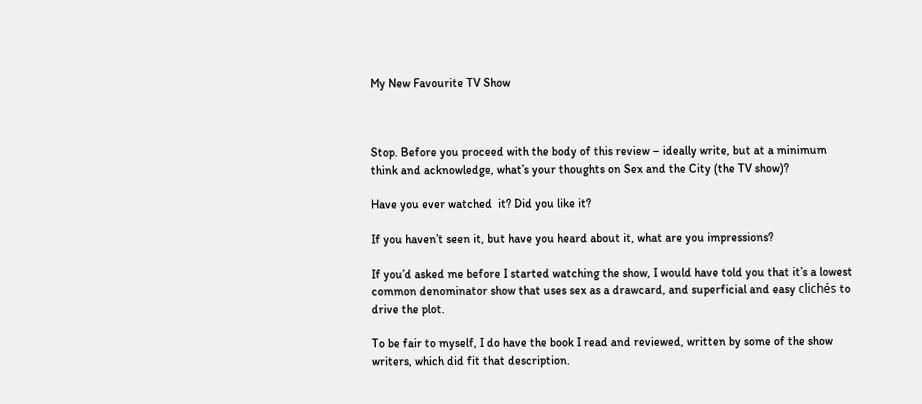My New Favourite TV Show



Stop. Before you proceed with the body of this review – ideally write, but at a minimum think and acknowledge, what’s your thoughts on Sex and the City (the TV show)?

Have you ever watched  it? Did you like it?

If you haven’t seen it, but have you heard about it, what are you impressions?

If you’d asked me before I started watching the show, I would have told you that it’s a lowest common denominator show that uses sex as a drawcard, and superficial and easy clichés to drive the plot.

To be fair to myself, I do have the book I read and reviewed, written by some of the show writers, which did fit that description.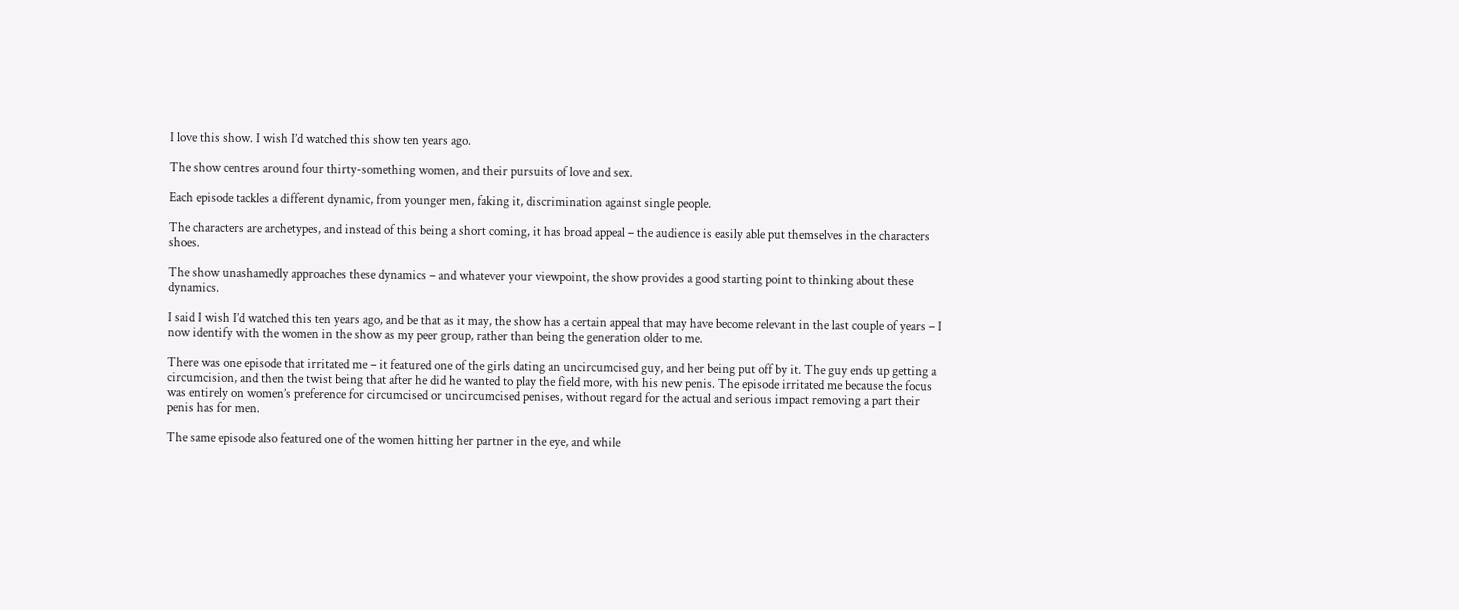I love this show. I wish I’d watched this show ten years ago.

The show centres around four thirty-something women, and their pursuits of love and sex.

Each episode tackles a different dynamic, from younger men, faking it, discrimination against single people.

The characters are archetypes, and instead of this being a short coming, it has broad appeal – the audience is easily able put themselves in the characters shoes.

The show unashamedly approaches these dynamics – and whatever your viewpoint, the show provides a good starting point to thinking about these dynamics.

I said I wish I’d watched this ten years ago, and be that as it may, the show has a certain appeal that may have become relevant in the last couple of years – I now identify with the women in the show as my peer group, rather than being the generation older to me.

There was one episode that irritated me – it featured one of the girls dating an uncircumcised guy, and her being put off by it. The guy ends up getting a circumcision, and then the twist being that after he did he wanted to play the field more, with his new penis. The episode irritated me because the focus was entirely on women’s preference for circumcised or uncircumcised penises, without regard for the actual and serious impact removing a part their penis has for men.

The same episode also featured one of the women hitting her partner in the eye, and while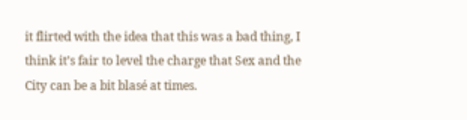it flirted with the idea that this was a bad thing, I think it’s fair to level the charge that Sex and the City can be a bit blasé at times.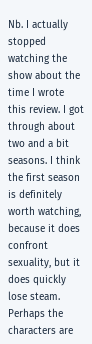Nb. I actually stopped watching the show about the time I wrote this review. I got through about two and a bit seasons. I think the first season is definitely worth watching, because it does confront sexuality, but it does quickly lose steam. Perhaps the characters are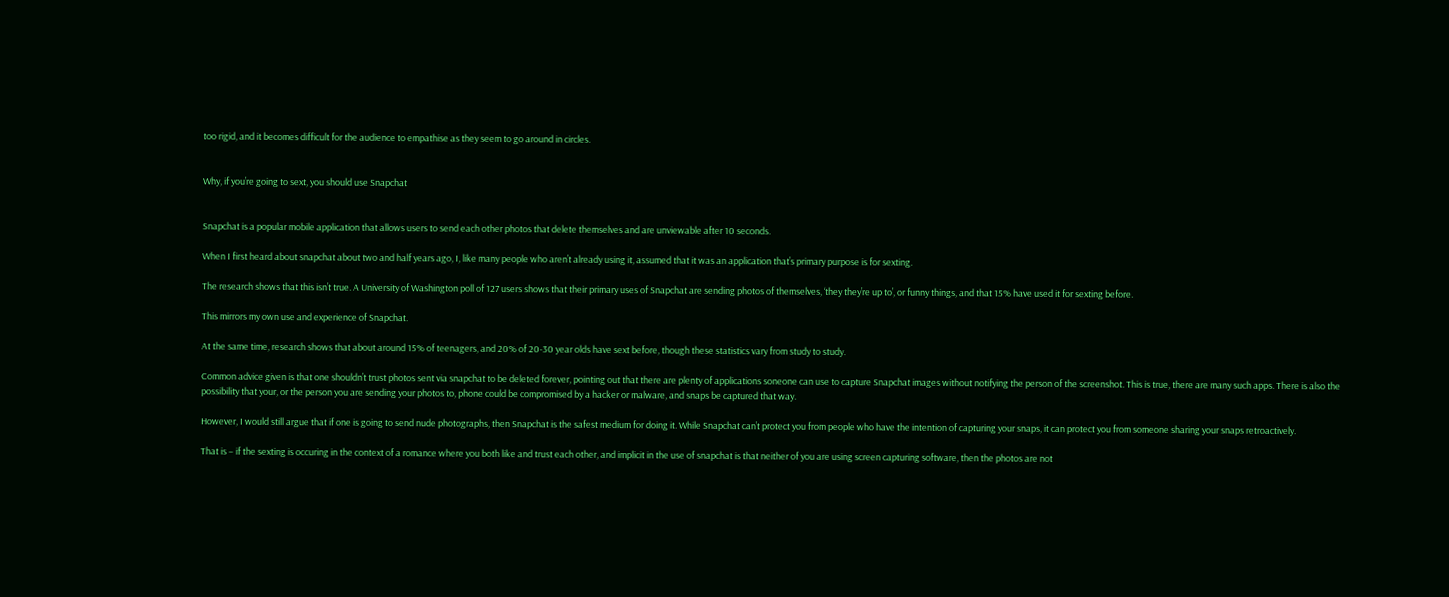too rigid, and it becomes difficult for the audience to empathise as they seem to go around in circles.


Why, if you’re going to sext, you should use Snapchat


Snapchat is a popular mobile application that allows users to send each other photos that delete themselves and are unviewable after 10 seconds.

When I first heard about snapchat about two and half years ago, I, like many people who aren’t already using it, assumed that it was an application that’s primary purpose is for sexting.

The research shows that this isn’t true. A University of Washington poll of 127 users shows that their primary uses of Snapchat are sending photos of themselves, ‘they they’re up to’, or funny things, and that 15% have used it for sexting before.

This mirrors my own use and experience of Snapchat.

At the same time, research shows that about around 15% of teenagers, and 20% of 20-30 year olds have sext before, though these statistics vary from study to study.

Common advice given is that one shouldn’t trust photos sent via snapchat to be deleted forever, pointing out that there are plenty of applications soneone can use to capture Snapchat images without notifying the person of the screenshot. This is true, there are many such apps. There is also the possibility that your, or the person you are sending your photos to, phone could be compromised by a hacker or malware, and snaps be captured that way.

However, I would still argue that if one is going to send nude photographs, then Snapchat is the safest medium for doing it. While Snapchat can’t protect you from people who have the intention of capturing your snaps, it can protect you from someone sharing your snaps retroactively.

That is – if the sexting is occuring in the context of a romance where you both like and trust each other, and implicit in the use of snapchat is that neither of you are using screen capturing software, then the photos are not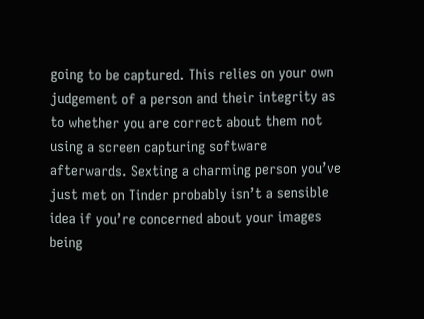going to be captured. This relies on your own judgement of a person and their integrity as to whether you are correct about them not using a screen capturing software afterwards. Sexting a charming person you’ve just met on Tinder probably isn’t a sensible idea if you’re concerned about your images being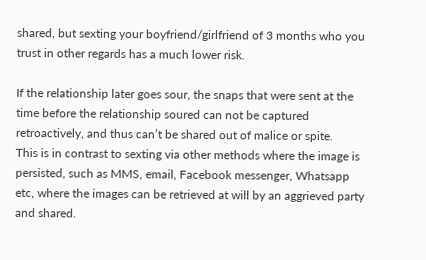shared, but sexting your boyfriend/girlfriend of 3 months who you trust in other regards has a much lower risk.

If the relationship later goes sour, the snaps that were sent at the time before the relationship soured can not be captured retroactively, and thus can’t be shared out of malice or spite.
This is in contrast to sexting via other methods where the image is persisted, such as MMS, email, Facebook messenger, Whatsapp etc, where the images can be retrieved at will by an aggrieved party and shared.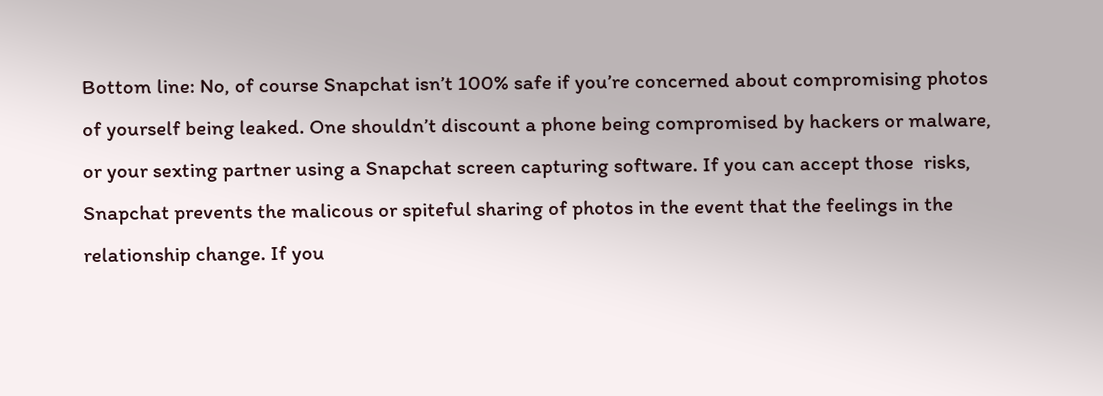Bottom line: No, of course Snapchat isn’t 100% safe if you’re concerned about compromising photos of yourself being leaked. One shouldn’t discount a phone being compromised by hackers or malware, or your sexting partner using a Snapchat screen capturing software. If you can accept those  risks, Snapchat prevents the malicous or spiteful sharing of photos in the event that the feelings in the relationship change. If you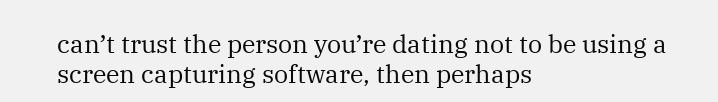can’t trust the person you’re dating not to be using a screen capturing software, then perhaps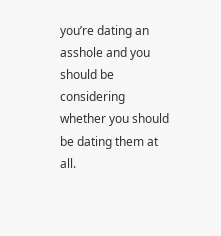you’re dating an asshole and you should be considering whether you should be dating them at all.